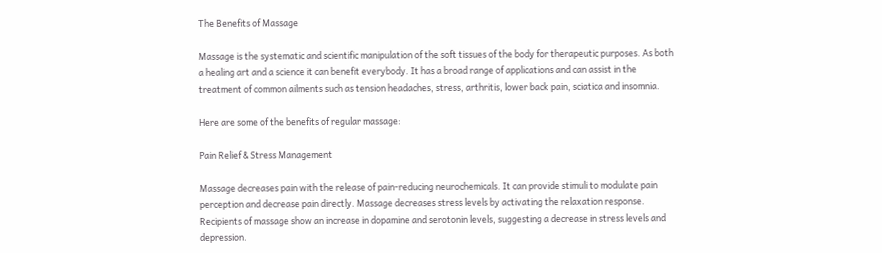The Benefits of Massage

Massage is the systematic and scientific manipulation of the soft tissues of the body for therapeutic purposes. As both a healing art and a science it can benefit everybody. It has a broad range of applications and can assist in the treatment of common ailments such as tension headaches, stress, arthritis, lower back pain, sciatica and insomnia.

Here are some of the benefits of regular massage:

Pain Relief & Stress Management

Massage decreases pain with the release of pain-reducing neurochemicals. It can provide stimuli to modulate pain perception and decrease pain directly. Massage decreases stress levels by activating the relaxation response. Recipients of massage show an increase in dopamine and serotonin levels, suggesting a decrease in stress levels and depression.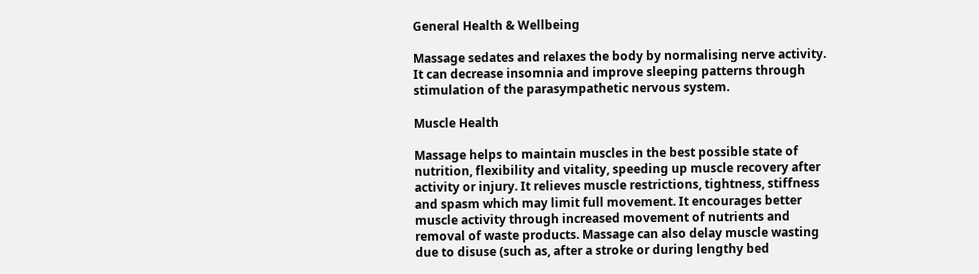General Health & Wellbeing

Massage sedates and relaxes the body by normalising nerve activity. It can decrease insomnia and improve sleeping patterns through stimulation of the parasympathetic nervous system.

Muscle Health

Massage helps to maintain muscles in the best possible state of nutrition, flexibility and vitality, speeding up muscle recovery after activity or injury. It relieves muscle restrictions, tightness, stiffness and spasm which may limit full movement. It encourages better muscle activity through increased movement of nutrients and removal of waste products. Massage can also delay muscle wasting due to disuse (such as, after a stroke or during lengthy bed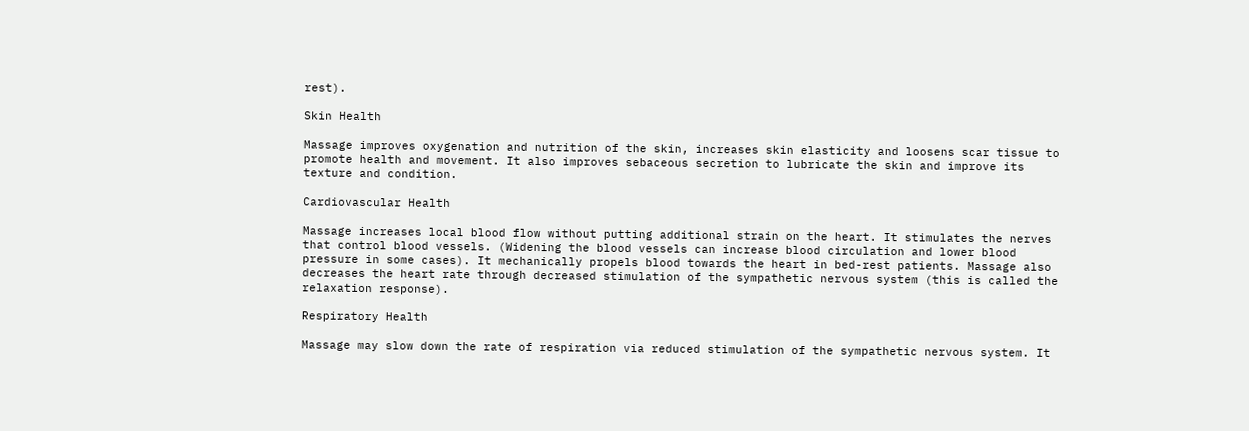rest).

Skin Health

Massage improves oxygenation and nutrition of the skin, increases skin elasticity and loosens scar tissue to promote health and movement. It also improves sebaceous secretion to lubricate the skin and improve its texture and condition.

Cardiovascular Health

Massage increases local blood flow without putting additional strain on the heart. It stimulates the nerves that control blood vessels. (Widening the blood vessels can increase blood circulation and lower blood pressure in some cases). It mechanically propels blood towards the heart in bed-rest patients. Massage also decreases the heart rate through decreased stimulation of the sympathetic nervous system (this is called the relaxation response).

Respiratory Health

Massage may slow down the rate of respiration via reduced stimulation of the sympathetic nervous system. It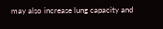may also increase lung capacity and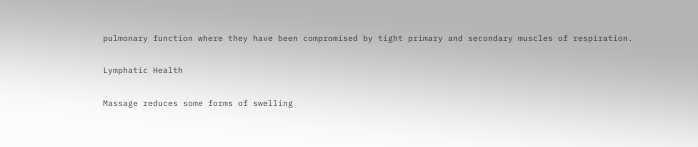pulmonary function where they have been compromised by tight primary and secondary muscles of respiration.

Lymphatic Health

Massage reduces some forms of swelling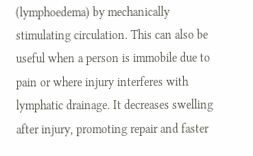(lymphoedema) by mechanically stimulating circulation. This can also be useful when a person is immobile due to pain or where injury interferes with lymphatic drainage. It decreases swelling after injury, promoting repair and faster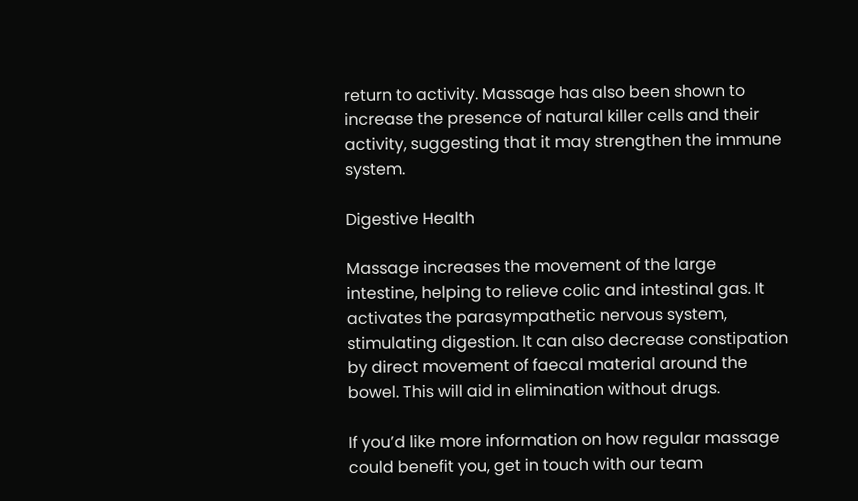return to activity. Massage has also been shown to increase the presence of natural killer cells and their activity, suggesting that it may strengthen the immune system.

Digestive Health

Massage increases the movement of the large intestine, helping to relieve colic and intestinal gas. It activates the parasympathetic nervous system, stimulating digestion. It can also decrease constipation by direct movement of faecal material around the bowel. This will aid in elimination without drugs.

If you’d like more information on how regular massage could benefit you, get in touch with our team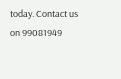today. Contact us on 99081949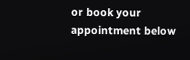or book your appointment below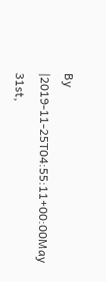By |2019-11-25T04:55:11+00:00May 31st,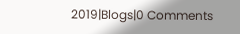2019|Blogs|0 Comments